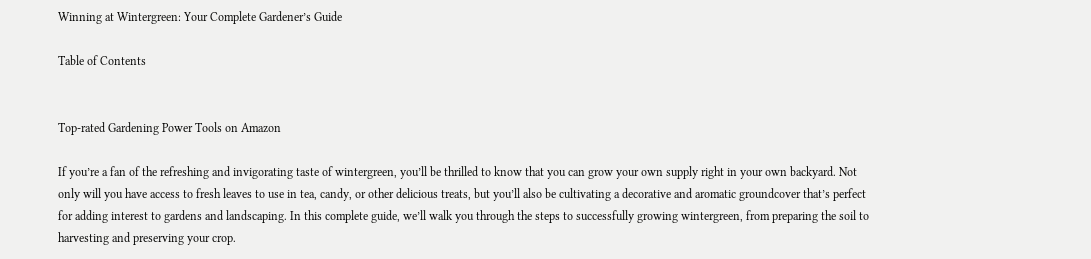Winning at Wintergreen: Your Complete Gardener’s Guide

Table of Contents


Top-rated Gardening Power Tools on Amazon

If you’re a fan of the refreshing and invigorating taste of wintergreen, you’ll be thrilled to know that you can grow your own supply right in your own backyard. Not only will you have access to fresh leaves to use in tea, candy, or other delicious treats, but you’ll also be cultivating a decorative and aromatic groundcover that’s perfect for adding interest to gardens and landscaping. In this complete guide, we’ll walk you through the steps to successfully growing wintergreen, from preparing the soil to harvesting and preserving your crop.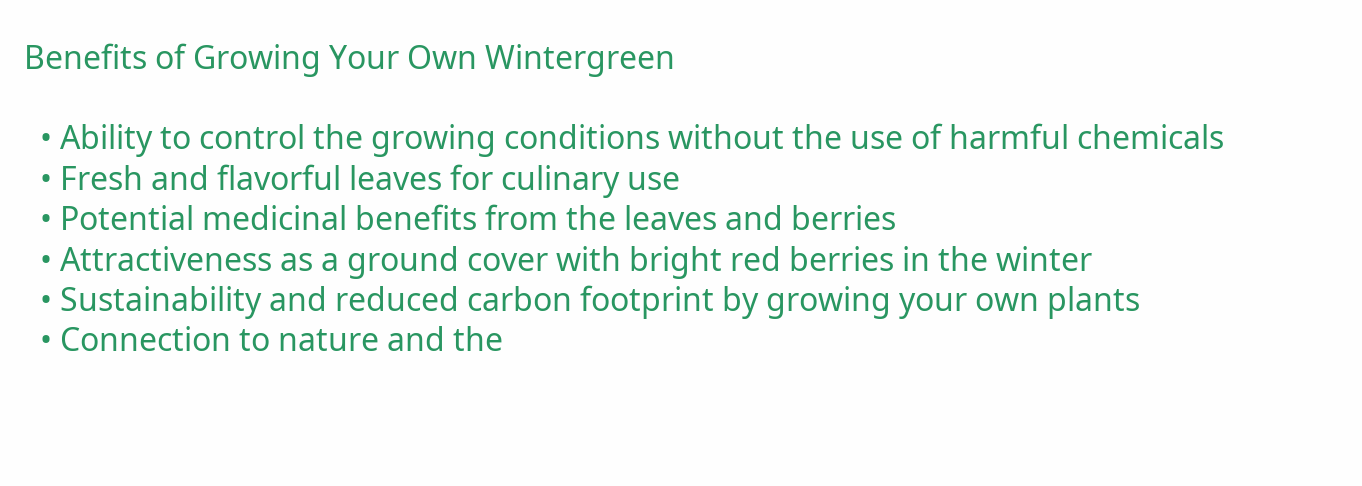Benefits of Growing Your Own Wintergreen

  • Ability to control the growing conditions without the use of harmful chemicals
  • Fresh and flavorful leaves for culinary use
  • Potential medicinal benefits from the leaves and berries
  • Attractiveness as a ground cover with bright red berries in the winter
  • Sustainability and reduced carbon footprint by growing your own plants
  • Connection to nature and the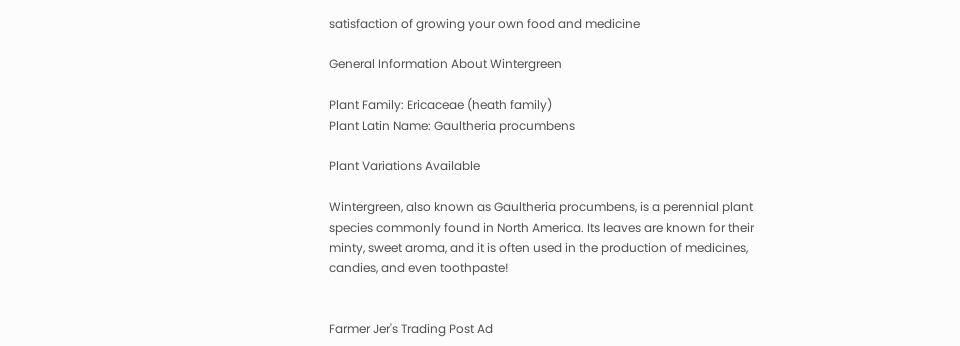satisfaction of growing your own food and medicine

General Information About Wintergreen

Plant Family: Ericaceae (heath family)
Plant Latin Name: Gaultheria procumbens

Plant Variations Available

Wintergreen, also known as Gaultheria procumbens, is a perennial plant species commonly found in North America. Its leaves are known for their minty, sweet aroma, and it is often used in the production of medicines, candies, and even toothpaste!


Farmer Jer's Trading Post Ad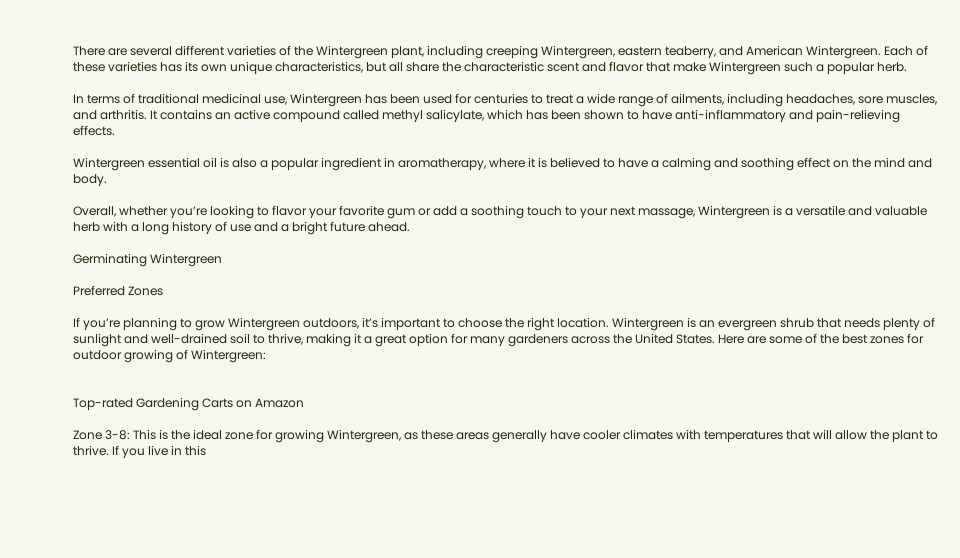There are several different varieties of the Wintergreen plant, including creeping Wintergreen, eastern teaberry, and American Wintergreen. Each of these varieties has its own unique characteristics, but all share the characteristic scent and flavor that make Wintergreen such a popular herb.

In terms of traditional medicinal use, Wintergreen has been used for centuries to treat a wide range of ailments, including headaches, sore muscles, and arthritis. It contains an active compound called methyl salicylate, which has been shown to have anti-inflammatory and pain-relieving effects.

Wintergreen essential oil is also a popular ingredient in aromatherapy, where it is believed to have a calming and soothing effect on the mind and body.

Overall, whether you’re looking to flavor your favorite gum or add a soothing touch to your next massage, Wintergreen is a versatile and valuable herb with a long history of use and a bright future ahead.

Germinating Wintergreen

Preferred Zones

If you’re planning to grow Wintergreen outdoors, it’s important to choose the right location. Wintergreen is an evergreen shrub that needs plenty of sunlight and well-drained soil to thrive, making it a great option for many gardeners across the United States. Here are some of the best zones for outdoor growing of Wintergreen:


Top-rated Gardening Carts on Amazon

Zone 3-8: This is the ideal zone for growing Wintergreen, as these areas generally have cooler climates with temperatures that will allow the plant to thrive. If you live in this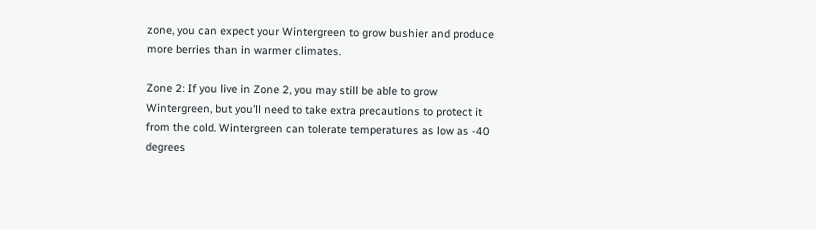zone, you can expect your Wintergreen to grow bushier and produce more berries than in warmer climates.

Zone 2: If you live in Zone 2, you may still be able to grow Wintergreen, but you’ll need to take extra precautions to protect it from the cold. Wintergreen can tolerate temperatures as low as -40 degrees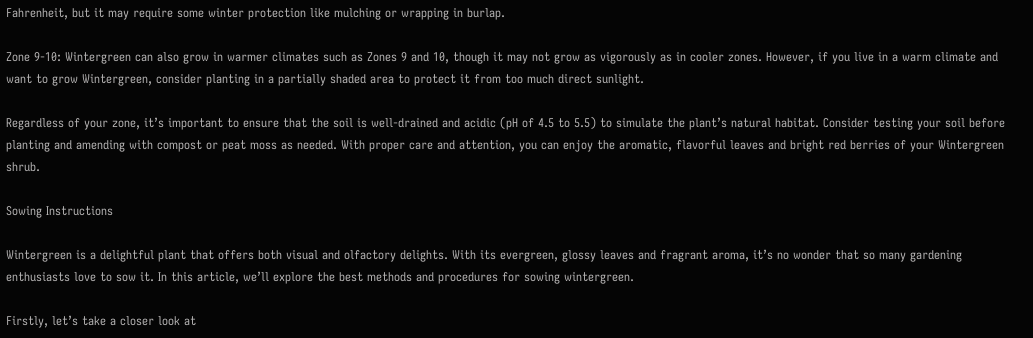Fahrenheit, but it may require some winter protection like mulching or wrapping in burlap.

Zone 9-10: Wintergreen can also grow in warmer climates such as Zones 9 and 10, though it may not grow as vigorously as in cooler zones. However, if you live in a warm climate and want to grow Wintergreen, consider planting in a partially shaded area to protect it from too much direct sunlight.

Regardless of your zone, it’s important to ensure that the soil is well-drained and acidic (pH of 4.5 to 5.5) to simulate the plant’s natural habitat. Consider testing your soil before planting and amending with compost or peat moss as needed. With proper care and attention, you can enjoy the aromatic, flavorful leaves and bright red berries of your Wintergreen shrub.

Sowing Instructions

Wintergreen is a delightful plant that offers both visual and olfactory delights. With its evergreen, glossy leaves and fragrant aroma, it’s no wonder that so many gardening enthusiasts love to sow it. In this article, we’ll explore the best methods and procedures for sowing wintergreen.

Firstly, let’s take a closer look at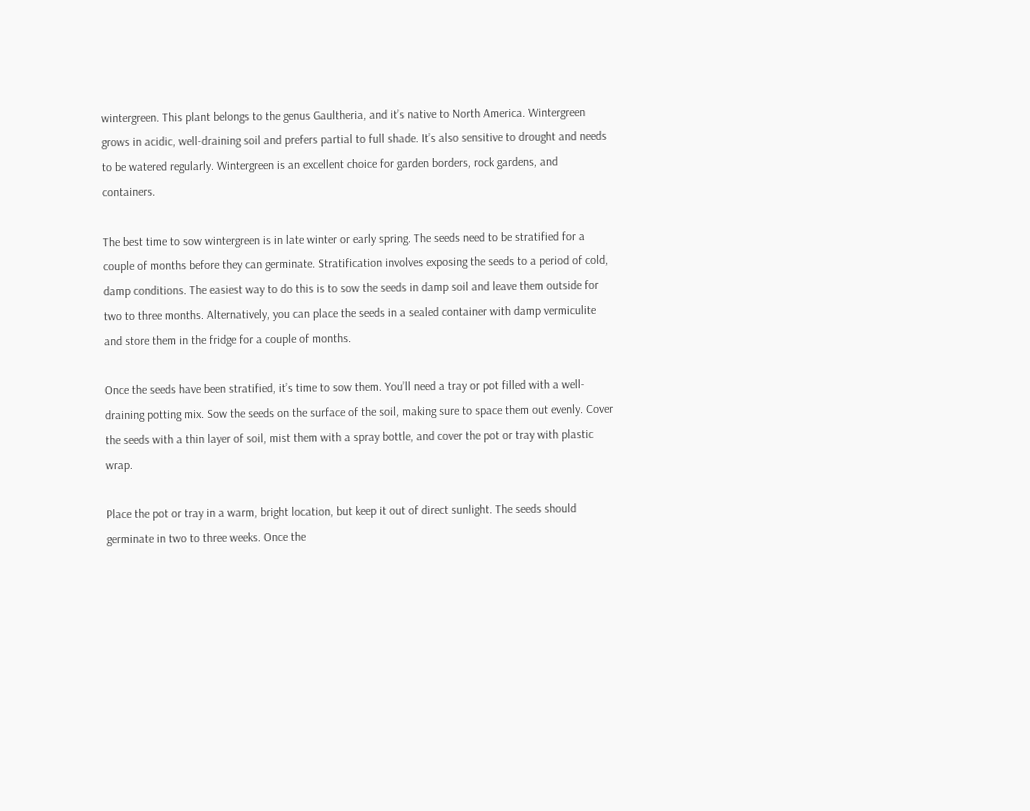wintergreen. This plant belongs to the genus Gaultheria, and it’s native to North America. Wintergreen grows in acidic, well-draining soil and prefers partial to full shade. It’s also sensitive to drought and needs to be watered regularly. Wintergreen is an excellent choice for garden borders, rock gardens, and containers.

The best time to sow wintergreen is in late winter or early spring. The seeds need to be stratified for a couple of months before they can germinate. Stratification involves exposing the seeds to a period of cold, damp conditions. The easiest way to do this is to sow the seeds in damp soil and leave them outside for two to three months. Alternatively, you can place the seeds in a sealed container with damp vermiculite and store them in the fridge for a couple of months.

Once the seeds have been stratified, it’s time to sow them. You’ll need a tray or pot filled with a well-draining potting mix. Sow the seeds on the surface of the soil, making sure to space them out evenly. Cover the seeds with a thin layer of soil, mist them with a spray bottle, and cover the pot or tray with plastic wrap.

Place the pot or tray in a warm, bright location, but keep it out of direct sunlight. The seeds should germinate in two to three weeks. Once the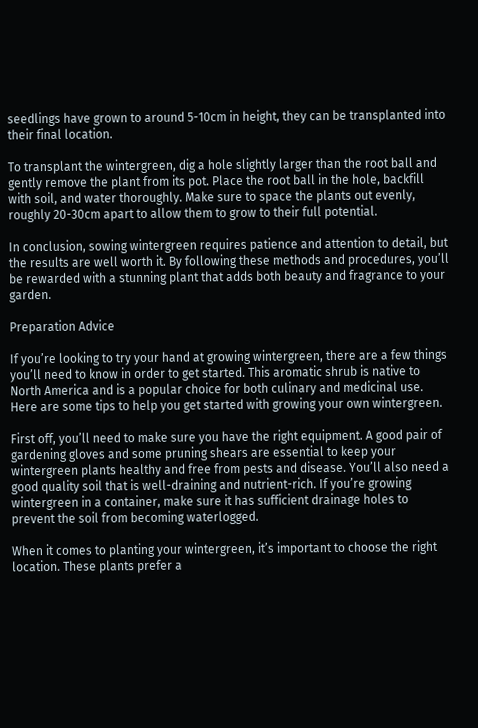seedlings have grown to around 5-10cm in height, they can be transplanted into their final location.

To transplant the wintergreen, dig a hole slightly larger than the root ball and gently remove the plant from its pot. Place the root ball in the hole, backfill with soil, and water thoroughly. Make sure to space the plants out evenly, roughly 20-30cm apart to allow them to grow to their full potential.

In conclusion, sowing wintergreen requires patience and attention to detail, but the results are well worth it. By following these methods and procedures, you’ll be rewarded with a stunning plant that adds both beauty and fragrance to your garden.

Preparation Advice

If you’re looking to try your hand at growing wintergreen, there are a few things you’ll need to know in order to get started. This aromatic shrub is native to North America and is a popular choice for both culinary and medicinal use. Here are some tips to help you get started with growing your own wintergreen.

First off, you’ll need to make sure you have the right equipment. A good pair of gardening gloves and some pruning shears are essential to keep your wintergreen plants healthy and free from pests and disease. You’ll also need a good quality soil that is well-draining and nutrient-rich. If you’re growing wintergreen in a container, make sure it has sufficient drainage holes to prevent the soil from becoming waterlogged.

When it comes to planting your wintergreen, it’s important to choose the right location. These plants prefer a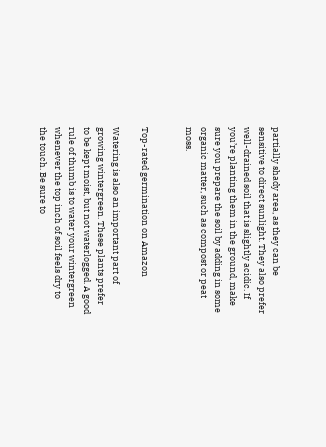partially shady area, as they can be sensitive to direct sunlight. They also prefer well-drained soil that is slightly acidic. If you’re planting them in the ground, make sure you prepare the soil by adding in some organic matter, such as compost or peat moss.


Top-rated germination on Amazon

Watering is also an important part of growing wintergreen. These plants prefer to be kept moist, but not waterlogged. A good rule of thumb is to water your wintergreen whenever the top inch of soil feels dry to the touch. Be sure to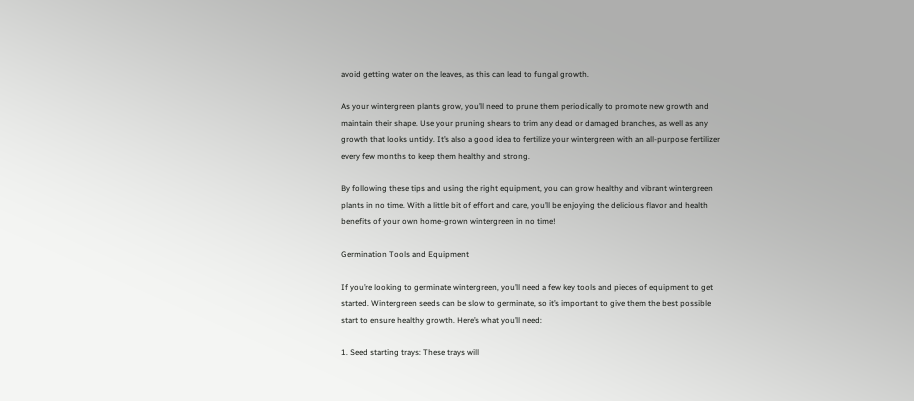avoid getting water on the leaves, as this can lead to fungal growth.

As your wintergreen plants grow, you’ll need to prune them periodically to promote new growth and maintain their shape. Use your pruning shears to trim any dead or damaged branches, as well as any growth that looks untidy. It’s also a good idea to fertilize your wintergreen with an all-purpose fertilizer every few months to keep them healthy and strong.

By following these tips and using the right equipment, you can grow healthy and vibrant wintergreen plants in no time. With a little bit of effort and care, you’ll be enjoying the delicious flavor and health benefits of your own home-grown wintergreen in no time!

Germination Tools and Equipment

If you’re looking to germinate wintergreen, you’ll need a few key tools and pieces of equipment to get started. Wintergreen seeds can be slow to germinate, so it’s important to give them the best possible start to ensure healthy growth. Here’s what you’ll need:

1. Seed starting trays: These trays will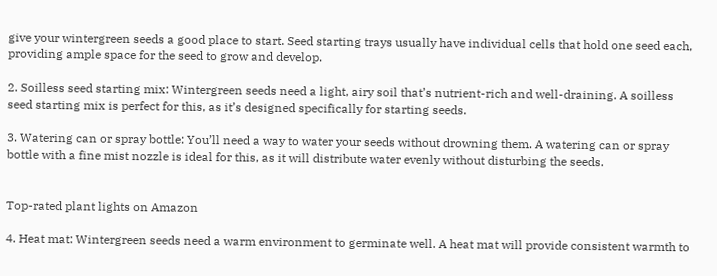give your wintergreen seeds a good place to start. Seed starting trays usually have individual cells that hold one seed each, providing ample space for the seed to grow and develop.

2. Soilless seed starting mix: Wintergreen seeds need a light, airy soil that’s nutrient-rich and well-draining. A soilless seed starting mix is perfect for this, as it’s designed specifically for starting seeds.

3. Watering can or spray bottle: You’ll need a way to water your seeds without drowning them. A watering can or spray bottle with a fine mist nozzle is ideal for this, as it will distribute water evenly without disturbing the seeds.


Top-rated plant lights on Amazon

4. Heat mat: Wintergreen seeds need a warm environment to germinate well. A heat mat will provide consistent warmth to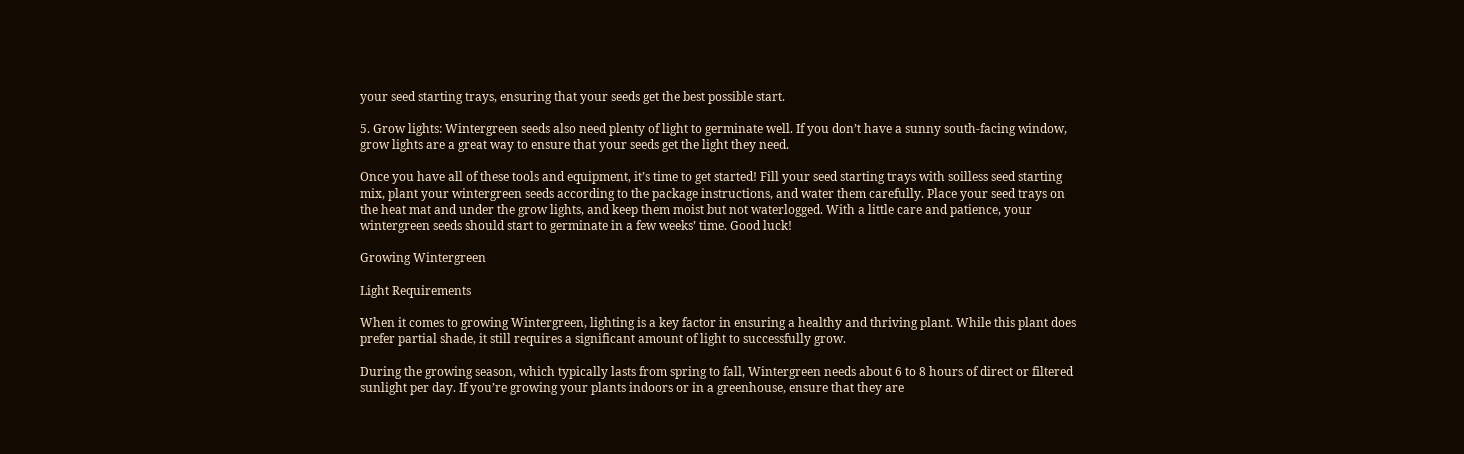your seed starting trays, ensuring that your seeds get the best possible start.

5. Grow lights: Wintergreen seeds also need plenty of light to germinate well. If you don’t have a sunny south-facing window, grow lights are a great way to ensure that your seeds get the light they need.

Once you have all of these tools and equipment, it’s time to get started! Fill your seed starting trays with soilless seed starting mix, plant your wintergreen seeds according to the package instructions, and water them carefully. Place your seed trays on the heat mat and under the grow lights, and keep them moist but not waterlogged. With a little care and patience, your wintergreen seeds should start to germinate in a few weeks’ time. Good luck!

Growing Wintergreen

Light Requirements

When it comes to growing Wintergreen, lighting is a key factor in ensuring a healthy and thriving plant. While this plant does prefer partial shade, it still requires a significant amount of light to successfully grow.

During the growing season, which typically lasts from spring to fall, Wintergreen needs about 6 to 8 hours of direct or filtered sunlight per day. If you’re growing your plants indoors or in a greenhouse, ensure that they are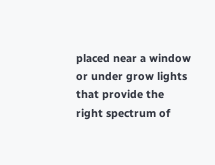placed near a window or under grow lights that provide the right spectrum of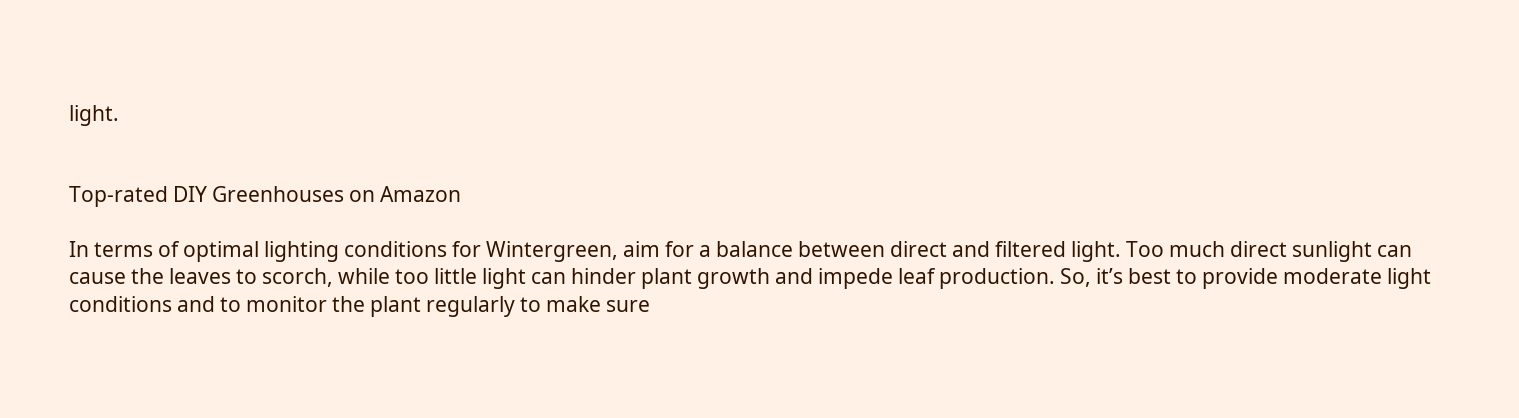light.


Top-rated DIY Greenhouses on Amazon

In terms of optimal lighting conditions for Wintergreen, aim for a balance between direct and filtered light. Too much direct sunlight can cause the leaves to scorch, while too little light can hinder plant growth and impede leaf production. So, it’s best to provide moderate light conditions and to monitor the plant regularly to make sure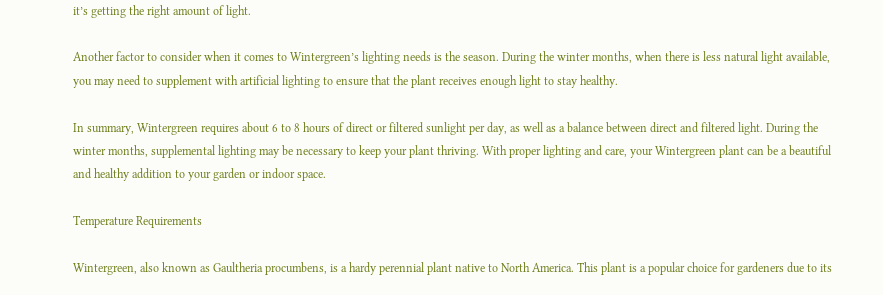it’s getting the right amount of light.

Another factor to consider when it comes to Wintergreen’s lighting needs is the season. During the winter months, when there is less natural light available, you may need to supplement with artificial lighting to ensure that the plant receives enough light to stay healthy.

In summary, Wintergreen requires about 6 to 8 hours of direct or filtered sunlight per day, as well as a balance between direct and filtered light. During the winter months, supplemental lighting may be necessary to keep your plant thriving. With proper lighting and care, your Wintergreen plant can be a beautiful and healthy addition to your garden or indoor space.

Temperature Requirements

Wintergreen, also known as Gaultheria procumbens, is a hardy perennial plant native to North America. This plant is a popular choice for gardeners due to its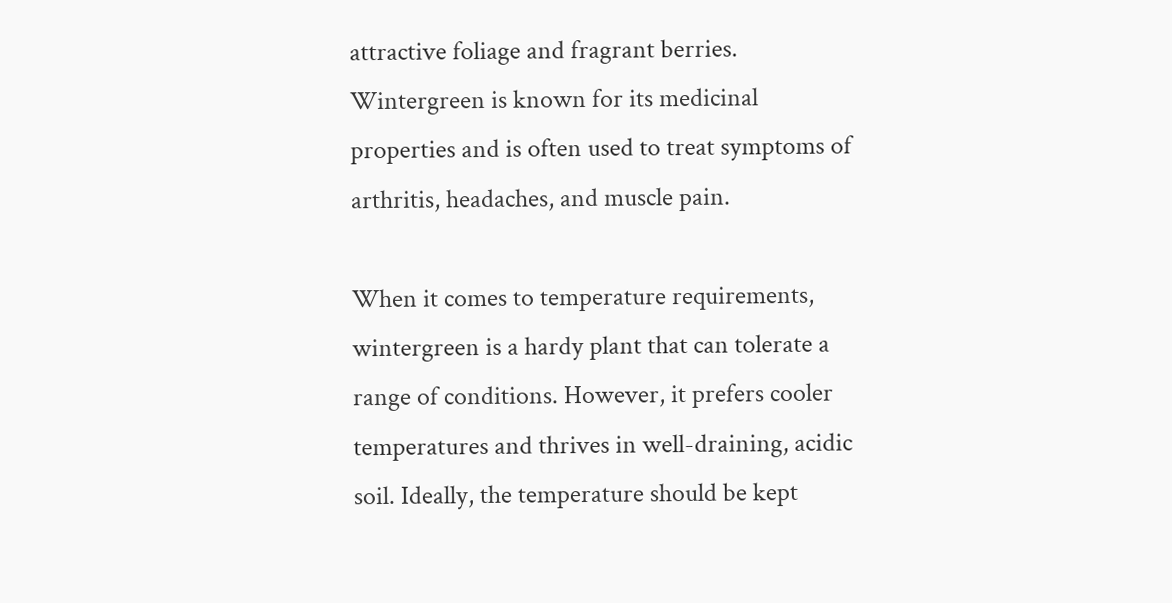attractive foliage and fragrant berries. Wintergreen is known for its medicinal properties and is often used to treat symptoms of arthritis, headaches, and muscle pain.

When it comes to temperature requirements, wintergreen is a hardy plant that can tolerate a range of conditions. However, it prefers cooler temperatures and thrives in well-draining, acidic soil. Ideally, the temperature should be kept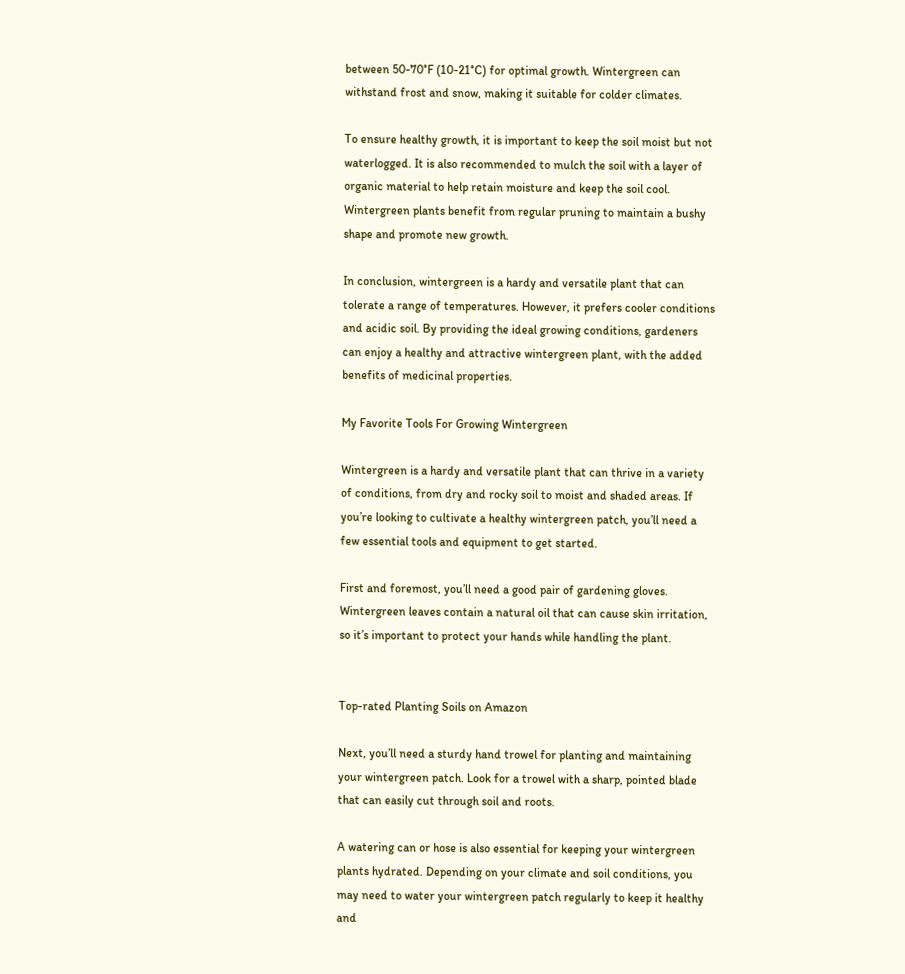between 50-70°F (10-21°C) for optimal growth. Wintergreen can withstand frost and snow, making it suitable for colder climates.

To ensure healthy growth, it is important to keep the soil moist but not waterlogged. It is also recommended to mulch the soil with a layer of organic material to help retain moisture and keep the soil cool. Wintergreen plants benefit from regular pruning to maintain a bushy shape and promote new growth.

In conclusion, wintergreen is a hardy and versatile plant that can tolerate a range of temperatures. However, it prefers cooler conditions and acidic soil. By providing the ideal growing conditions, gardeners can enjoy a healthy and attractive wintergreen plant, with the added benefits of medicinal properties.

My Favorite Tools For Growing Wintergreen

Wintergreen is a hardy and versatile plant that can thrive in a variety of conditions, from dry and rocky soil to moist and shaded areas. If you’re looking to cultivate a healthy wintergreen patch, you’ll need a few essential tools and equipment to get started.

First and foremost, you’ll need a good pair of gardening gloves. Wintergreen leaves contain a natural oil that can cause skin irritation, so it’s important to protect your hands while handling the plant.


Top-rated Planting Soils on Amazon

Next, you’ll need a sturdy hand trowel for planting and maintaining your wintergreen patch. Look for a trowel with a sharp, pointed blade that can easily cut through soil and roots.

A watering can or hose is also essential for keeping your wintergreen plants hydrated. Depending on your climate and soil conditions, you may need to water your wintergreen patch regularly to keep it healthy and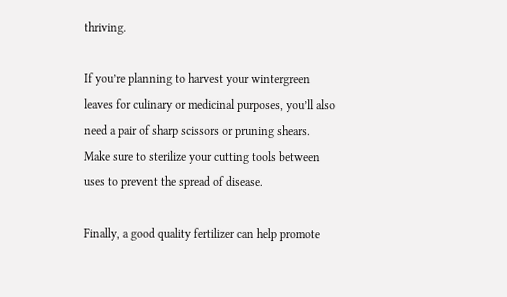thriving.

If you’re planning to harvest your wintergreen leaves for culinary or medicinal purposes, you’ll also need a pair of sharp scissors or pruning shears. Make sure to sterilize your cutting tools between uses to prevent the spread of disease.

Finally, a good quality fertilizer can help promote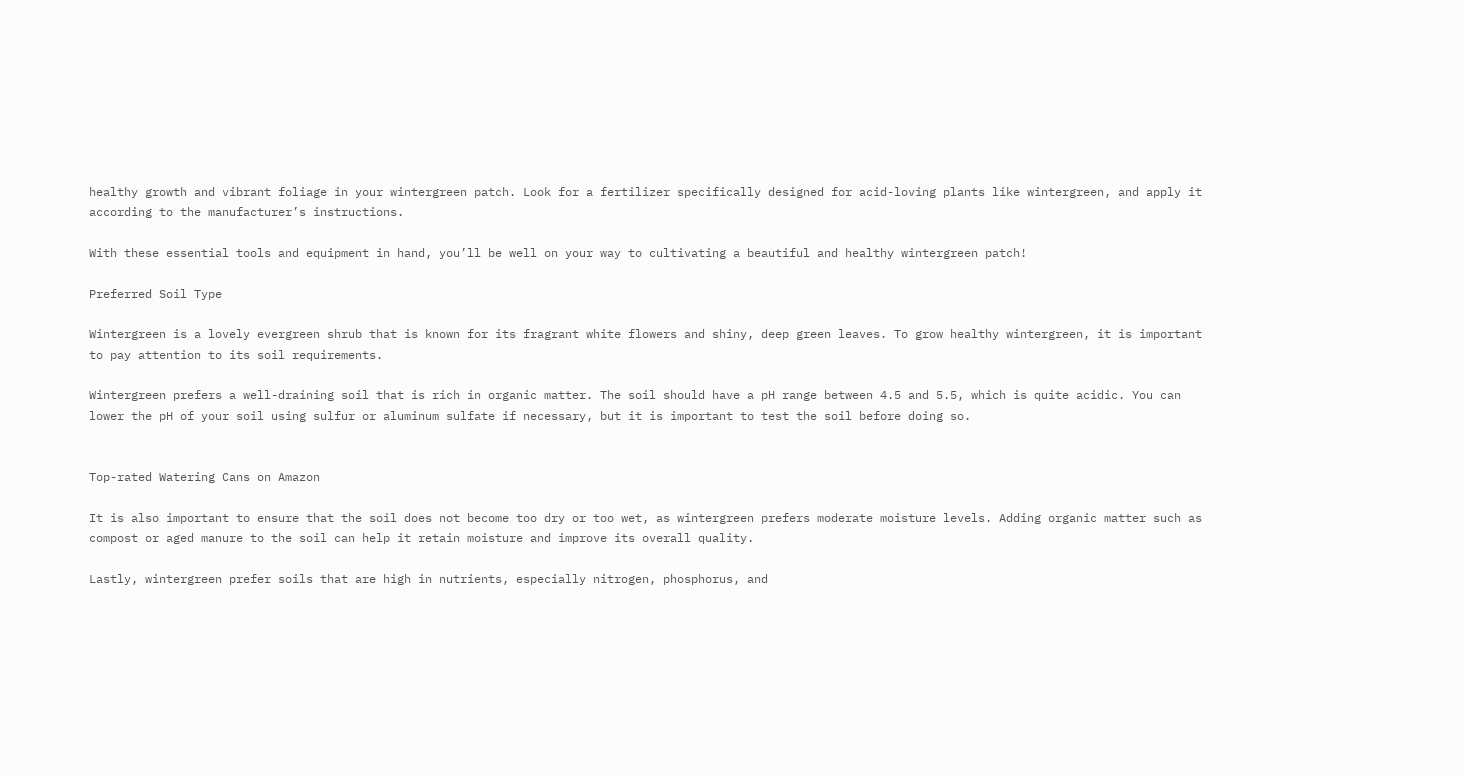healthy growth and vibrant foliage in your wintergreen patch. Look for a fertilizer specifically designed for acid-loving plants like wintergreen, and apply it according to the manufacturer’s instructions.

With these essential tools and equipment in hand, you’ll be well on your way to cultivating a beautiful and healthy wintergreen patch!

Preferred Soil Type

Wintergreen is a lovely evergreen shrub that is known for its fragrant white flowers and shiny, deep green leaves. To grow healthy wintergreen, it is important to pay attention to its soil requirements.

Wintergreen prefers a well-draining soil that is rich in organic matter. The soil should have a pH range between 4.5 and 5.5, which is quite acidic. You can lower the pH of your soil using sulfur or aluminum sulfate if necessary, but it is important to test the soil before doing so.


Top-rated Watering Cans on Amazon

It is also important to ensure that the soil does not become too dry or too wet, as wintergreen prefers moderate moisture levels. Adding organic matter such as compost or aged manure to the soil can help it retain moisture and improve its overall quality.

Lastly, wintergreen prefer soils that are high in nutrients, especially nitrogen, phosphorus, and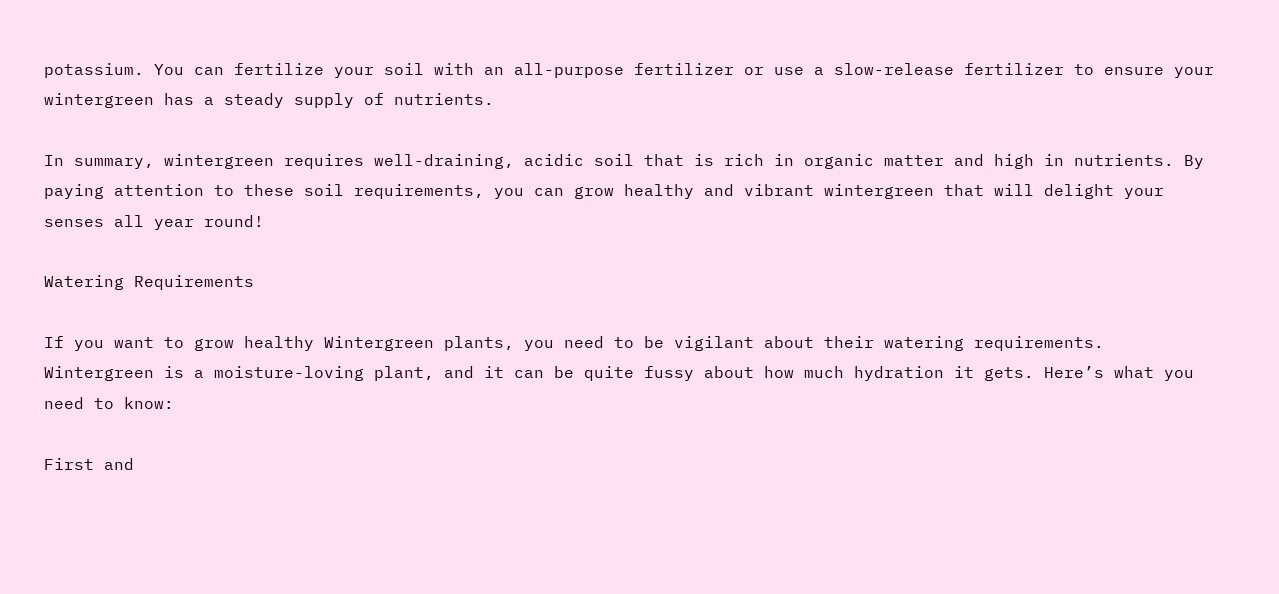potassium. You can fertilize your soil with an all-purpose fertilizer or use a slow-release fertilizer to ensure your wintergreen has a steady supply of nutrients.

In summary, wintergreen requires well-draining, acidic soil that is rich in organic matter and high in nutrients. By paying attention to these soil requirements, you can grow healthy and vibrant wintergreen that will delight your senses all year round!

Watering Requirements

If you want to grow healthy Wintergreen plants, you need to be vigilant about their watering requirements. Wintergreen is a moisture-loving plant, and it can be quite fussy about how much hydration it gets. Here’s what you need to know:

First and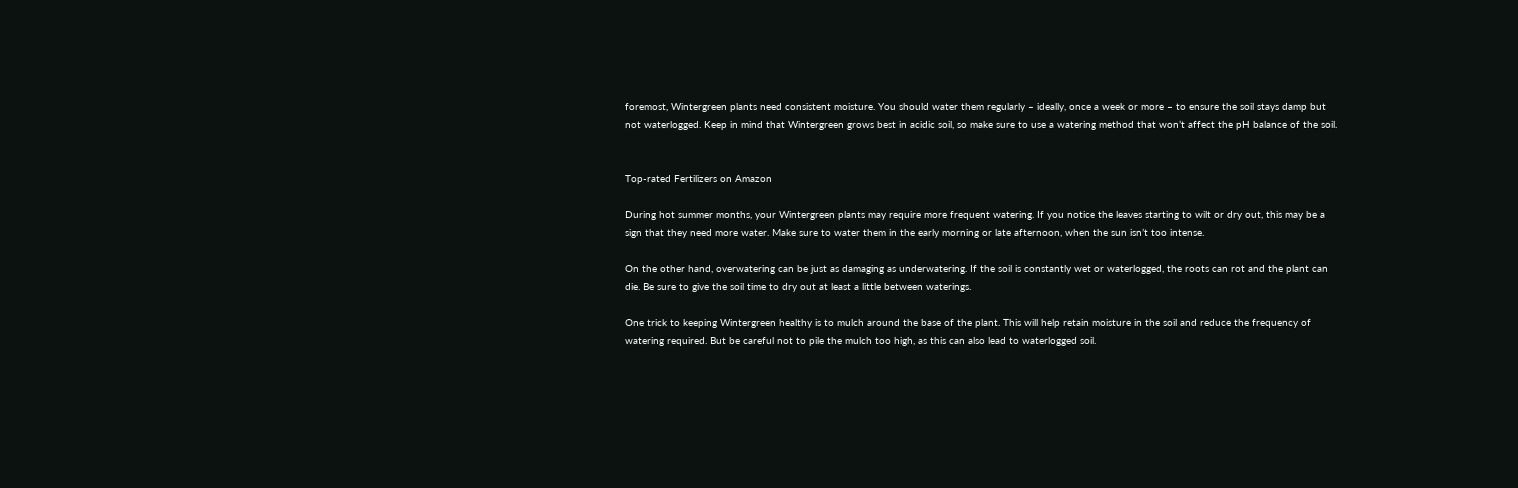foremost, Wintergreen plants need consistent moisture. You should water them regularly – ideally, once a week or more – to ensure the soil stays damp but not waterlogged. Keep in mind that Wintergreen grows best in acidic soil, so make sure to use a watering method that won’t affect the pH balance of the soil.


Top-rated Fertilizers on Amazon

During hot summer months, your Wintergreen plants may require more frequent watering. If you notice the leaves starting to wilt or dry out, this may be a sign that they need more water. Make sure to water them in the early morning or late afternoon, when the sun isn’t too intense.

On the other hand, overwatering can be just as damaging as underwatering. If the soil is constantly wet or waterlogged, the roots can rot and the plant can die. Be sure to give the soil time to dry out at least a little between waterings.

One trick to keeping Wintergreen healthy is to mulch around the base of the plant. This will help retain moisture in the soil and reduce the frequency of watering required. But be careful not to pile the mulch too high, as this can also lead to waterlogged soil.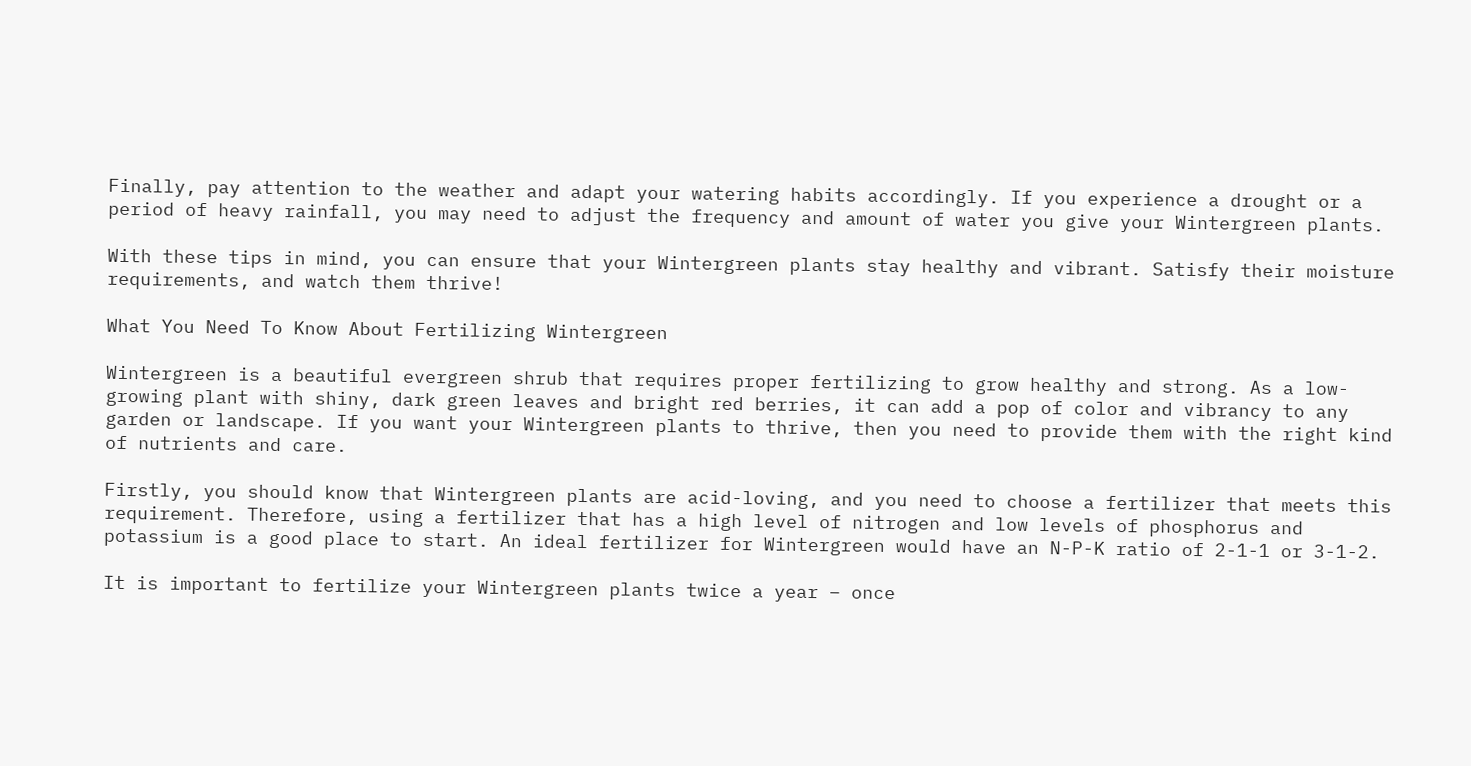Finally, pay attention to the weather and adapt your watering habits accordingly. If you experience a drought or a period of heavy rainfall, you may need to adjust the frequency and amount of water you give your Wintergreen plants.

With these tips in mind, you can ensure that your Wintergreen plants stay healthy and vibrant. Satisfy their moisture requirements, and watch them thrive!

What You Need To Know About Fertilizing Wintergreen

Wintergreen is a beautiful evergreen shrub that requires proper fertilizing to grow healthy and strong. As a low-growing plant with shiny, dark green leaves and bright red berries, it can add a pop of color and vibrancy to any garden or landscape. If you want your Wintergreen plants to thrive, then you need to provide them with the right kind of nutrients and care.

Firstly, you should know that Wintergreen plants are acid-loving, and you need to choose a fertilizer that meets this requirement. Therefore, using a fertilizer that has a high level of nitrogen and low levels of phosphorus and potassium is a good place to start. An ideal fertilizer for Wintergreen would have an N-P-K ratio of 2-1-1 or 3-1-2.

It is important to fertilize your Wintergreen plants twice a year – once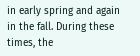in early spring and again in the fall. During these times, the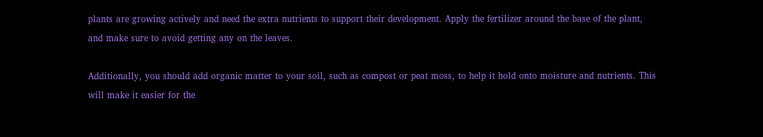plants are growing actively and need the extra nutrients to support their development. Apply the fertilizer around the base of the plant, and make sure to avoid getting any on the leaves.

Additionally, you should add organic matter to your soil, such as compost or peat moss, to help it hold onto moisture and nutrients. This will make it easier for the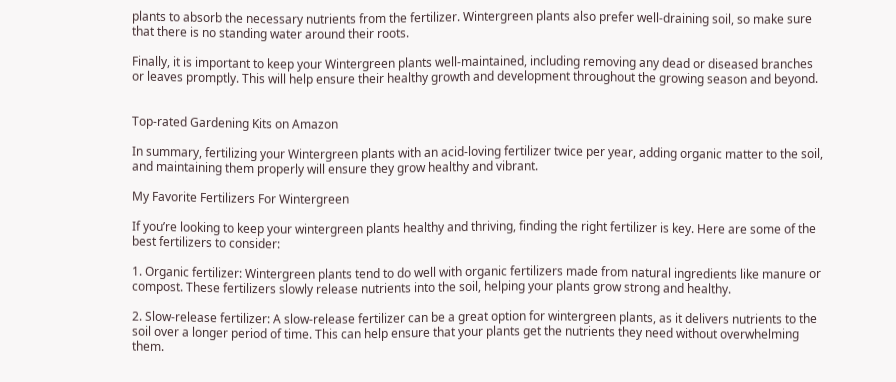plants to absorb the necessary nutrients from the fertilizer. Wintergreen plants also prefer well-draining soil, so make sure that there is no standing water around their roots.

Finally, it is important to keep your Wintergreen plants well-maintained, including removing any dead or diseased branches or leaves promptly. This will help ensure their healthy growth and development throughout the growing season and beyond.


Top-rated Gardening Kits on Amazon

In summary, fertilizing your Wintergreen plants with an acid-loving fertilizer twice per year, adding organic matter to the soil, and maintaining them properly will ensure they grow healthy and vibrant.

My Favorite Fertilizers For Wintergreen

If you’re looking to keep your wintergreen plants healthy and thriving, finding the right fertilizer is key. Here are some of the best fertilizers to consider:

1. Organic fertilizer: Wintergreen plants tend to do well with organic fertilizers made from natural ingredients like manure or compost. These fertilizers slowly release nutrients into the soil, helping your plants grow strong and healthy.

2. Slow-release fertilizer: A slow-release fertilizer can be a great option for wintergreen plants, as it delivers nutrients to the soil over a longer period of time. This can help ensure that your plants get the nutrients they need without overwhelming them.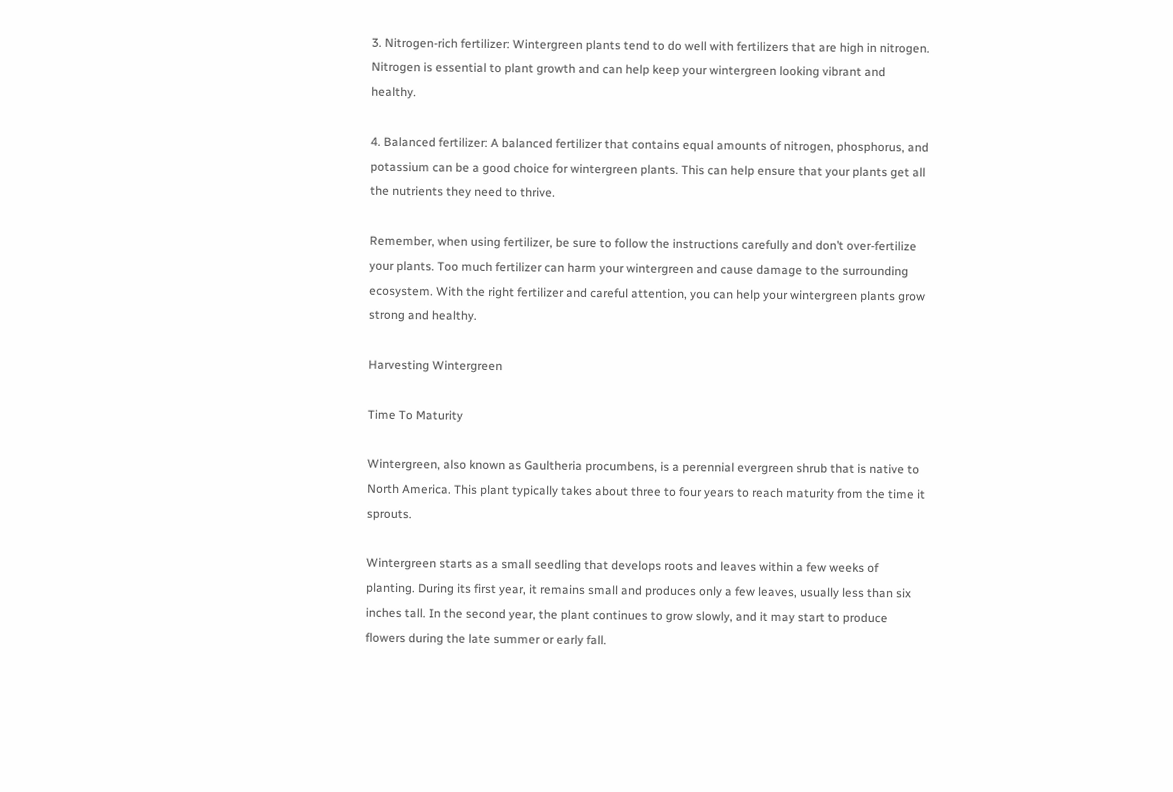3. Nitrogen-rich fertilizer: Wintergreen plants tend to do well with fertilizers that are high in nitrogen. Nitrogen is essential to plant growth and can help keep your wintergreen looking vibrant and healthy.

4. Balanced fertilizer: A balanced fertilizer that contains equal amounts of nitrogen, phosphorus, and potassium can be a good choice for wintergreen plants. This can help ensure that your plants get all the nutrients they need to thrive.

Remember, when using fertilizer, be sure to follow the instructions carefully and don’t over-fertilize your plants. Too much fertilizer can harm your wintergreen and cause damage to the surrounding ecosystem. With the right fertilizer and careful attention, you can help your wintergreen plants grow strong and healthy.

Harvesting Wintergreen

Time To Maturity

Wintergreen, also known as Gaultheria procumbens, is a perennial evergreen shrub that is native to North America. This plant typically takes about three to four years to reach maturity from the time it sprouts.

Wintergreen starts as a small seedling that develops roots and leaves within a few weeks of planting. During its first year, it remains small and produces only a few leaves, usually less than six inches tall. In the second year, the plant continues to grow slowly, and it may start to produce flowers during the late summer or early fall.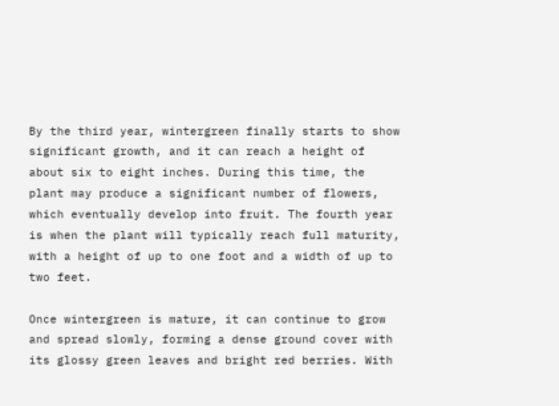By the third year, wintergreen finally starts to show significant growth, and it can reach a height of about six to eight inches. During this time, the plant may produce a significant number of flowers, which eventually develop into fruit. The fourth year is when the plant will typically reach full maturity, with a height of up to one foot and a width of up to two feet.

Once wintergreen is mature, it can continue to grow and spread slowly, forming a dense ground cover with its glossy green leaves and bright red berries. With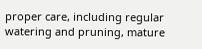proper care, including regular watering and pruning, mature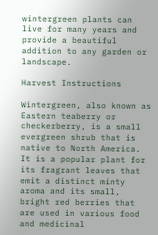wintergreen plants can live for many years and provide a beautiful addition to any garden or landscape.

Harvest Instructions

Wintergreen, also known as Eastern teaberry or checkerberry, is a small evergreen shrub that is native to North America. It is a popular plant for its fragrant leaves that emit a distinct minty aroma and its small, bright red berries that are used in various food and medicinal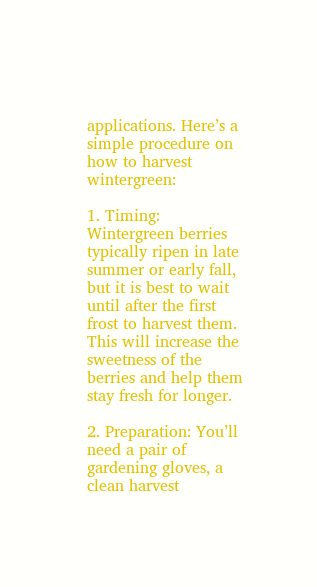applications. Here’s a simple procedure on how to harvest wintergreen:

1. Timing: Wintergreen berries typically ripen in late summer or early fall, but it is best to wait until after the first frost to harvest them. This will increase the sweetness of the berries and help them stay fresh for longer.

2. Preparation: You’ll need a pair of gardening gloves, a clean harvest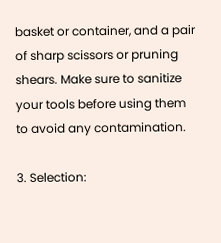basket or container, and a pair of sharp scissors or pruning shears. Make sure to sanitize your tools before using them to avoid any contamination.

3. Selection: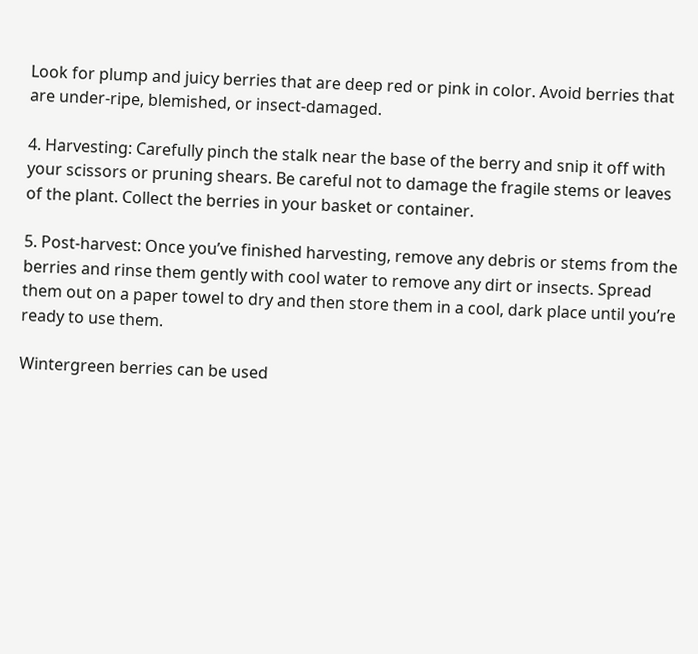Look for plump and juicy berries that are deep red or pink in color. Avoid berries that are under-ripe, blemished, or insect-damaged.

4. Harvesting: Carefully pinch the stalk near the base of the berry and snip it off with your scissors or pruning shears. Be careful not to damage the fragile stems or leaves of the plant. Collect the berries in your basket or container.

5. Post-harvest: Once you’ve finished harvesting, remove any debris or stems from the berries and rinse them gently with cool water to remove any dirt or insects. Spread them out on a paper towel to dry and then store them in a cool, dark place until you’re ready to use them.

Wintergreen berries can be used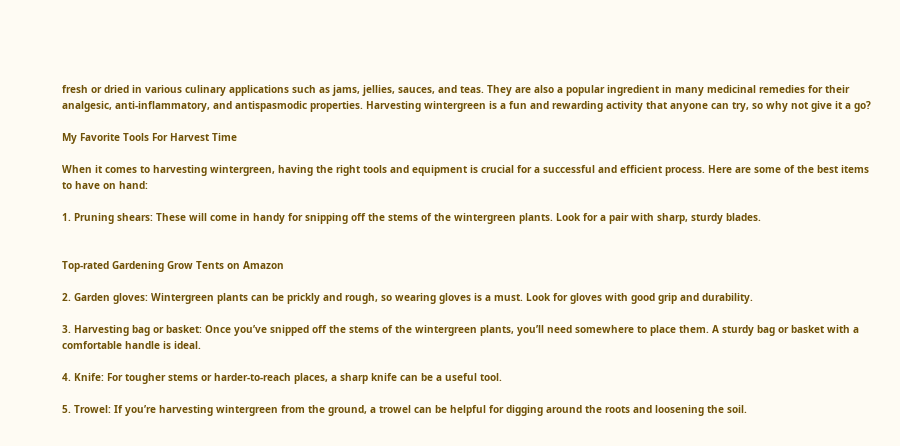fresh or dried in various culinary applications such as jams, jellies, sauces, and teas. They are also a popular ingredient in many medicinal remedies for their analgesic, anti-inflammatory, and antispasmodic properties. Harvesting wintergreen is a fun and rewarding activity that anyone can try, so why not give it a go?

My Favorite Tools For Harvest Time

When it comes to harvesting wintergreen, having the right tools and equipment is crucial for a successful and efficient process. Here are some of the best items to have on hand:

1. Pruning shears: These will come in handy for snipping off the stems of the wintergreen plants. Look for a pair with sharp, sturdy blades.


Top-rated Gardening Grow Tents on Amazon

2. Garden gloves: Wintergreen plants can be prickly and rough, so wearing gloves is a must. Look for gloves with good grip and durability.

3. Harvesting bag or basket: Once you’ve snipped off the stems of the wintergreen plants, you’ll need somewhere to place them. A sturdy bag or basket with a comfortable handle is ideal.

4. Knife: For tougher stems or harder-to-reach places, a sharp knife can be a useful tool.

5. Trowel: If you’re harvesting wintergreen from the ground, a trowel can be helpful for digging around the roots and loosening the soil.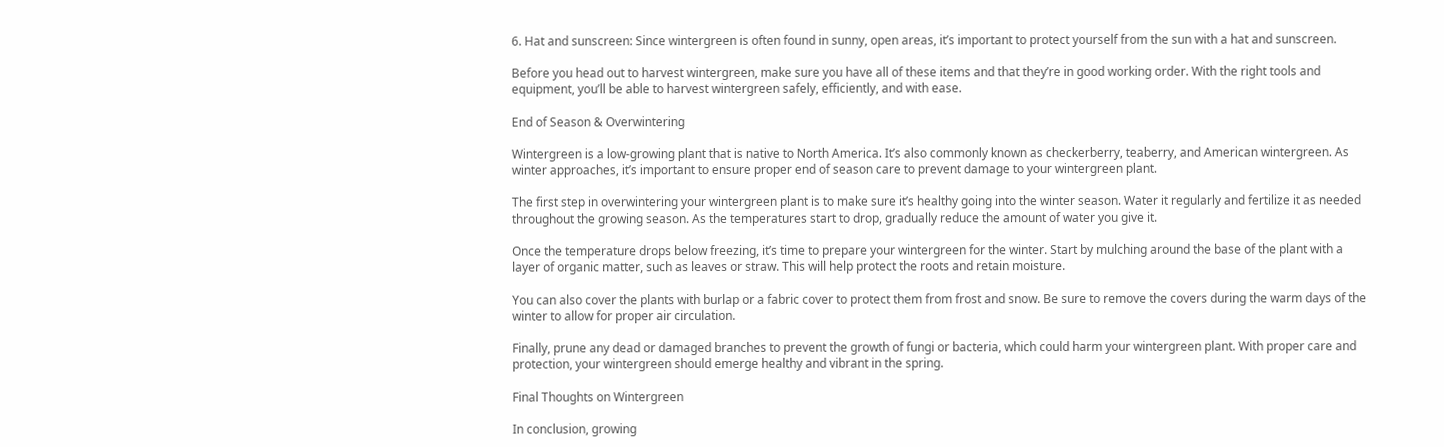6. Hat and sunscreen: Since wintergreen is often found in sunny, open areas, it’s important to protect yourself from the sun with a hat and sunscreen.

Before you head out to harvest wintergreen, make sure you have all of these items and that they’re in good working order. With the right tools and equipment, you’ll be able to harvest wintergreen safely, efficiently, and with ease.

End of Season & Overwintering

Wintergreen is a low-growing plant that is native to North America. It’s also commonly known as checkerberry, teaberry, and American wintergreen. As winter approaches, it’s important to ensure proper end of season care to prevent damage to your wintergreen plant.

The first step in overwintering your wintergreen plant is to make sure it’s healthy going into the winter season. Water it regularly and fertilize it as needed throughout the growing season. As the temperatures start to drop, gradually reduce the amount of water you give it.

Once the temperature drops below freezing, it’s time to prepare your wintergreen for the winter. Start by mulching around the base of the plant with a layer of organic matter, such as leaves or straw. This will help protect the roots and retain moisture.

You can also cover the plants with burlap or a fabric cover to protect them from frost and snow. Be sure to remove the covers during the warm days of the winter to allow for proper air circulation.

Finally, prune any dead or damaged branches to prevent the growth of fungi or bacteria, which could harm your wintergreen plant. With proper care and protection, your wintergreen should emerge healthy and vibrant in the spring.

Final Thoughts on Wintergreen

In conclusion, growing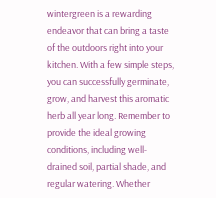wintergreen is a rewarding endeavor that can bring a taste of the outdoors right into your kitchen. With a few simple steps, you can successfully germinate, grow, and harvest this aromatic herb all year long. Remember to provide the ideal growing conditions, including well-drained soil, partial shade, and regular watering. Whether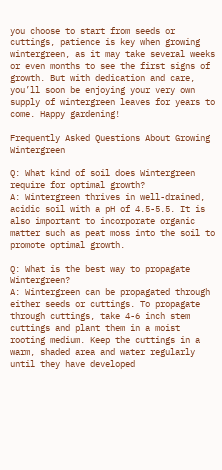you choose to start from seeds or cuttings, patience is key when growing wintergreen, as it may take several weeks or even months to see the first signs of growth. But with dedication and care, you’ll soon be enjoying your very own supply of wintergreen leaves for years to come. Happy gardening!

Frequently Asked Questions About Growing Wintergreen

Q: What kind of soil does Wintergreen require for optimal growth?
A: Wintergreen thrives in well-drained, acidic soil with a pH of 4.5-5.5. It is also important to incorporate organic matter such as peat moss into the soil to promote optimal growth.

Q: What is the best way to propagate Wintergreen?
A: Wintergreen can be propagated through either seeds or cuttings. To propagate through cuttings, take 4-6 inch stem cuttings and plant them in a moist rooting medium. Keep the cuttings in a warm, shaded area and water regularly until they have developed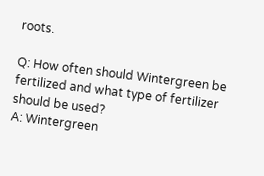roots.

Q: How often should Wintergreen be fertilized and what type of fertilizer should be used?
A: Wintergreen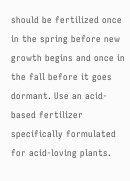should be fertilized once in the spring before new growth begins and once in the fall before it goes dormant. Use an acid-based fertilizer specifically formulated for acid-loving plants.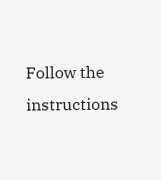Follow the instructions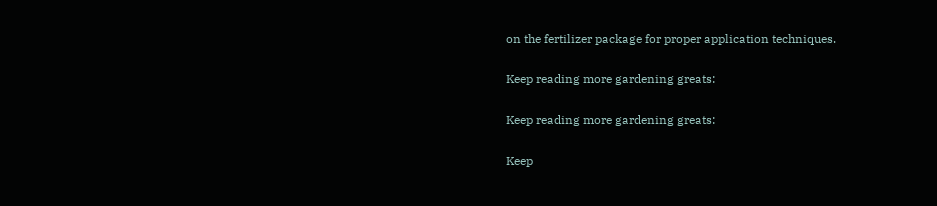on the fertilizer package for proper application techniques.

Keep reading more gardening greats:

Keep reading more gardening greats:

Keep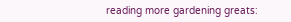reading more gardening greats: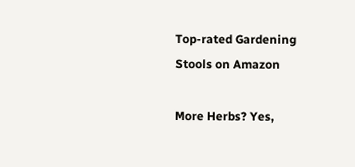Top-rated Gardening Stools on Amazon

More Herbs? Yes,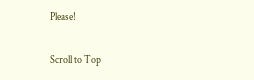Please!

Scroll to Top